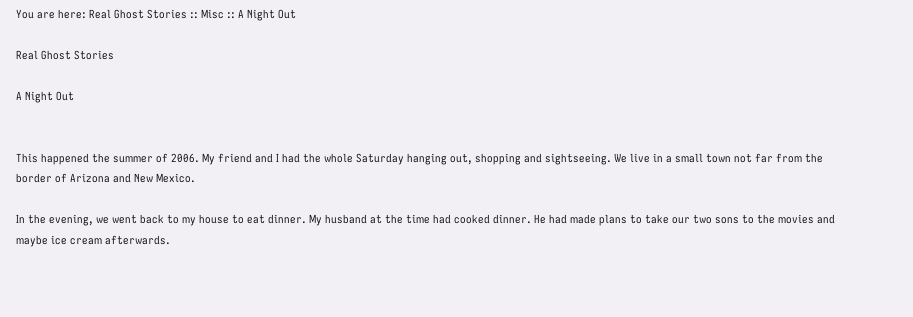You are here: Real Ghost Stories :: Misc :: A Night Out

Real Ghost Stories

A Night Out


This happened the summer of 2006. My friend and I had the whole Saturday hanging out, shopping and sightseeing. We live in a small town not far from the border of Arizona and New Mexico.

In the evening, we went back to my house to eat dinner. My husband at the time had cooked dinner. He had made plans to take our two sons to the movies and maybe ice cream afterwards.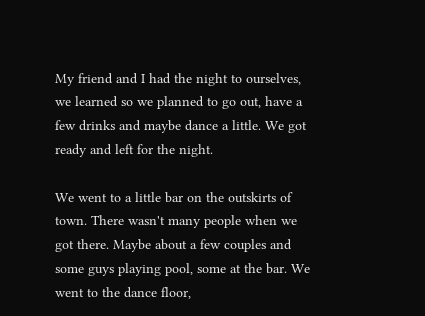My friend and I had the night to ourselves, we learned so we planned to go out, have a few drinks and maybe dance a little. We got ready and left for the night.

We went to a little bar on the outskirts of town. There wasn't many people when we got there. Maybe about a few couples and some guys playing pool, some at the bar. We went to the dance floor,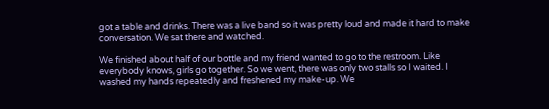got a table and drinks. There was a live band so it was pretty loud and made it hard to make conversation. We sat there and watched.

We finished about half of our bottle and my friend wanted to go to the restroom. Like everybody knows, girls go together. So we went, there was only two stalls so I waited. I washed my hands repeatedly and freshened my make-up. We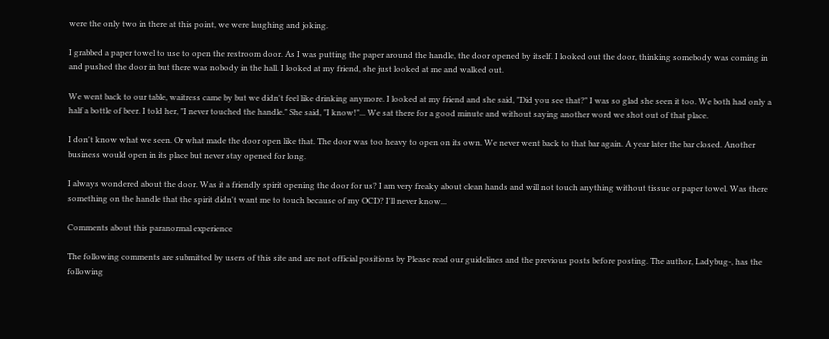were the only two in there at this point, we were laughing and joking.

I grabbed a paper towel to use to open the restroom door. As I was putting the paper around the handle, the door opened by itself. I looked out the door, thinking somebody was coming in and pushed the door in but there was nobody in the hall. I looked at my friend, she just looked at me and walked out.

We went back to our table, waitress came by but we didn't feel like drinking anymore. I looked at my friend and she said, "Did you see that?" I was so glad she seen it too. We both had only a half a bottle of beer. I told her, "I never touched the handle." She said, "I know!"... We sat there for a good minute and without saying another word we shot out of that place.

I don't know what we seen. Or what made the door open like that. The door was too heavy to open on its own. We never went back to that bar again. A year later the bar closed. Another business would open in its place but never stay opened for long.

I always wondered about the door. Was it a friendly spirit opening the door for us? I am very freaky about clean hands and will not touch anything without tissue or paper towel. Was there something on the handle that the spirit didn't want me to touch because of my OCD? I'll never know...

Comments about this paranormal experience

The following comments are submitted by users of this site and are not official positions by Please read our guidelines and the previous posts before posting. The author, Ladybug-, has the following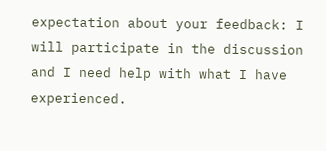expectation about your feedback: I will participate in the discussion and I need help with what I have experienced.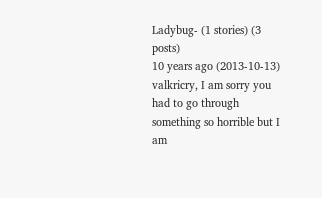Ladybug- (1 stories) (3 posts)
10 years ago (2013-10-13)
valkricry, I am sorry you had to go through something so horrible but I am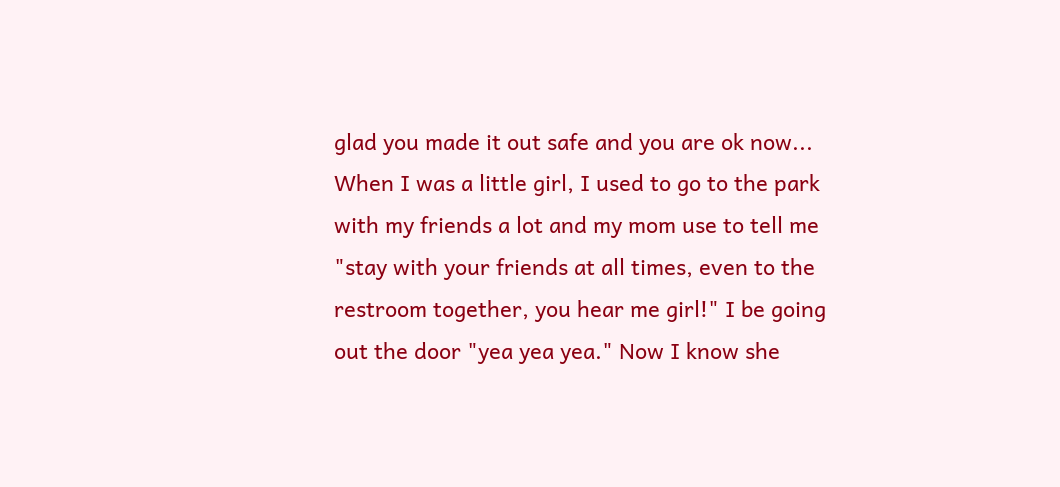glad you made it out safe and you are ok now... When I was a little girl, I used to go to the park with my friends a lot and my mom use to tell me "stay with your friends at all times, even to the restroom together, you hear me girl!" I be going out the door "yea yea yea." Now I know she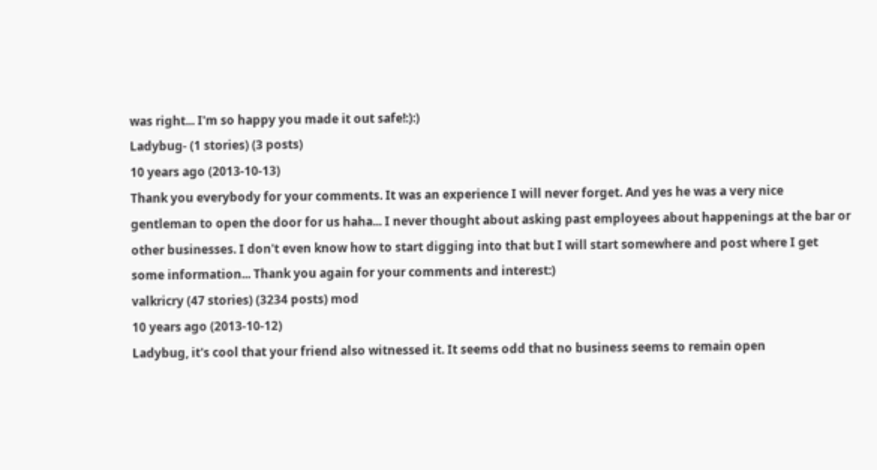was right... I'm so happy you made it out safe!:):)
Ladybug- (1 stories) (3 posts)
10 years ago (2013-10-13)
Thank you everybody for your comments. It was an experience I will never forget. And yes he was a very nice gentleman to open the door for us haha... I never thought about asking past employees about happenings at the bar or other businesses. I don't even know how to start digging into that but I will start somewhere and post where I get some information... Thank you again for your comments and interest:)
valkricry (47 stories) (3234 posts) mod
10 years ago (2013-10-12)
Ladybug, it's cool that your friend also witnessed it. It seems odd that no business seems to remain open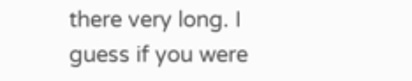there very long. I guess if you were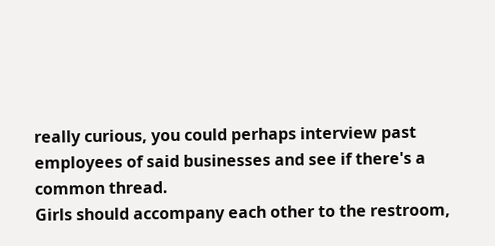really curious, you could perhaps interview past employees of said businesses and see if there's a common thread.
Girls should accompany each other to the restroom,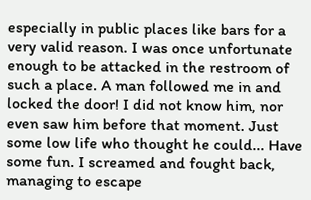especially in public places like bars for a very valid reason. I was once unfortunate enough to be attacked in the restroom of such a place. A man followed me in and locked the door! I did not know him, nor even saw him before that moment. Just some low life who thought he could... Have some fun. I screamed and fought back, managing to escape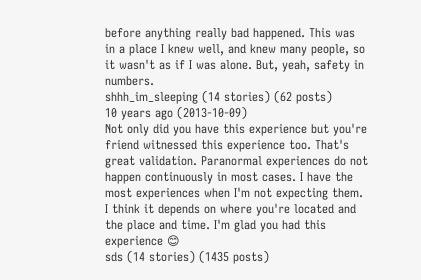before anything really bad happened. This was in a place I knew well, and knew many people, so it wasn't as if I was alone. But, yeah, safety in numbers.
shhh_im_sleeping (14 stories) (62 posts)
10 years ago (2013-10-09)
Not only did you have this experience but you're friend witnessed this experience too. That's great validation. Paranormal experiences do not happen continuously in most cases. I have the most experiences when I'm not expecting them. I think it depends on where you're located and the place and time. I'm glad you had this experience 😊
sds (14 stories) (1435 posts)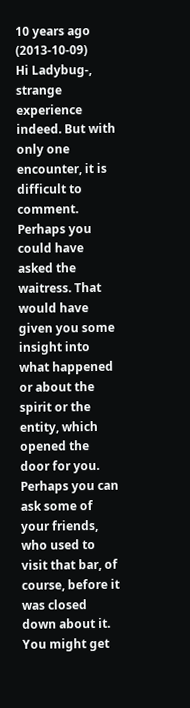10 years ago (2013-10-09)
Hi Ladybug-, strange experience indeed. But with only one encounter, it is difficult to comment. Perhaps you could have asked the waitress. That would have given you some insight into what happened or about the spirit or the entity, which opened the door for you. Perhaps you can ask some of your friends, who used to visit that bar, of course, before it was closed down about it. You might get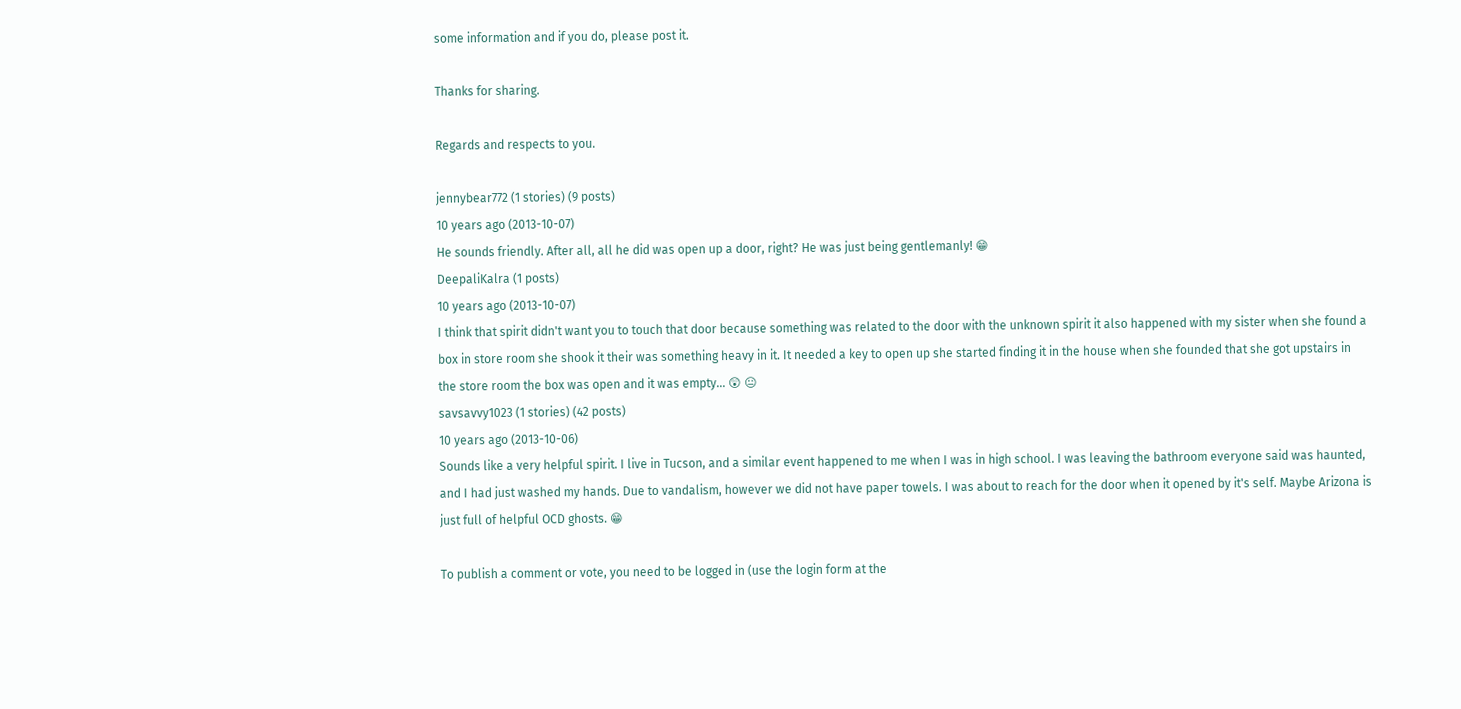some information and if you do, please post it.

Thanks for sharing.

Regards and respects to you.

jennybear772 (1 stories) (9 posts)
10 years ago (2013-10-07)
He sounds friendly. After all, all he did was open up a door, right? He was just being gentlemanly! 😁
DeepaliKalra (1 posts)
10 years ago (2013-10-07)
I think that spirit didn't want you to touch that door because something was related to the door with the unknown spirit it also happened with my sister when she found a box in store room she shook it their was something heavy in it. It needed a key to open up she started finding it in the house when she founded that she got upstairs in the store room the box was open and it was empty... 😲 😐
savsavvy1023 (1 stories) (42 posts)
10 years ago (2013-10-06)
Sounds like a very helpful spirit. I live in Tucson, and a similar event happened to me when I was in high school. I was leaving the bathroom everyone said was haunted, and I had just washed my hands. Due to vandalism, however we did not have paper towels. I was about to reach for the door when it opened by it's self. Maybe Arizona is just full of helpful OCD ghosts. 😁

To publish a comment or vote, you need to be logged in (use the login form at the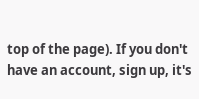top of the page). If you don't have an account, sign up, it's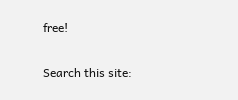free!

Search this site: